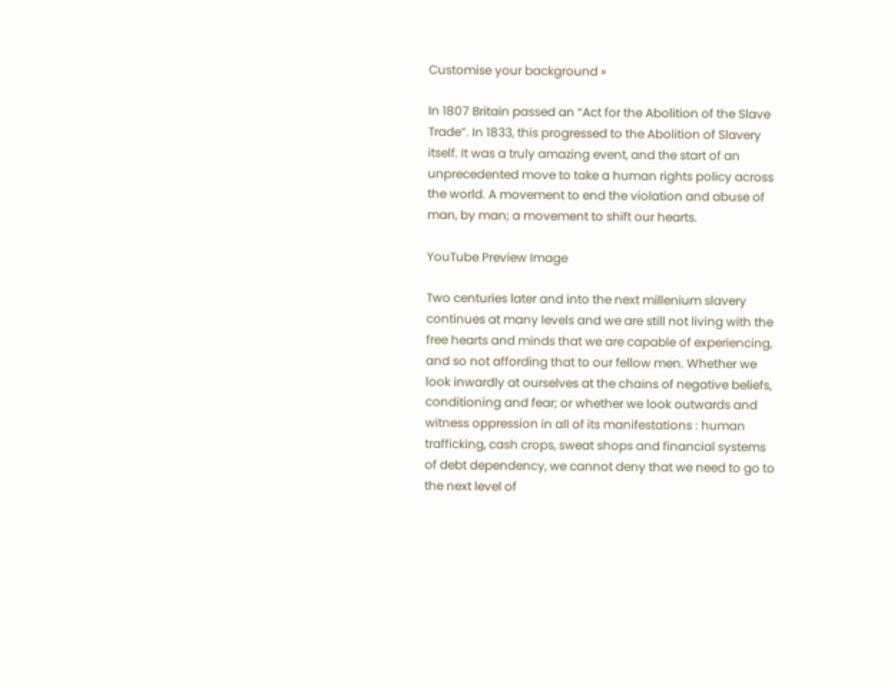Customise your background »

In 1807 Britain passed an “Act for the Abolition of the Slave Trade”. In 1833, this progressed to the Abolition of Slavery itself. It was a truly amazing event, and the start of an unprecedented move to take a human rights policy across the world. A movement to end the violation and abuse of man, by man; a movement to shift our hearts.

YouTube Preview Image

Two centuries later and into the next millenium slavery continues at many levels and we are still not living with the free hearts and minds that we are capable of experiencing, and so not affording that to our fellow men. Whether we look inwardly at ourselves at the chains of negative beliefs, conditioning and fear; or whether we look outwards and witness oppression in all of its manifestations : human trafficking, cash crops, sweat shops and financial systems of debt dependency, we cannot deny that we need to go to the next level of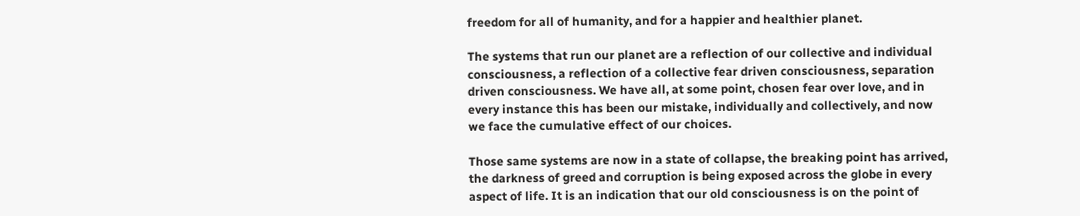freedom for all of humanity, and for a happier and healthier planet.

The systems that run our planet are a reflection of our collective and individual consciousness, a reflection of a collective fear driven consciousness, separation driven consciousness. We have all, at some point, chosen fear over love, and in every instance this has been our mistake, individually and collectively, and now we face the cumulative effect of our choices.

Those same systems are now in a state of collapse, the breaking point has arrived, the darkness of greed and corruption is being exposed across the globe in every aspect of life. It is an indication that our old consciousness is on the point of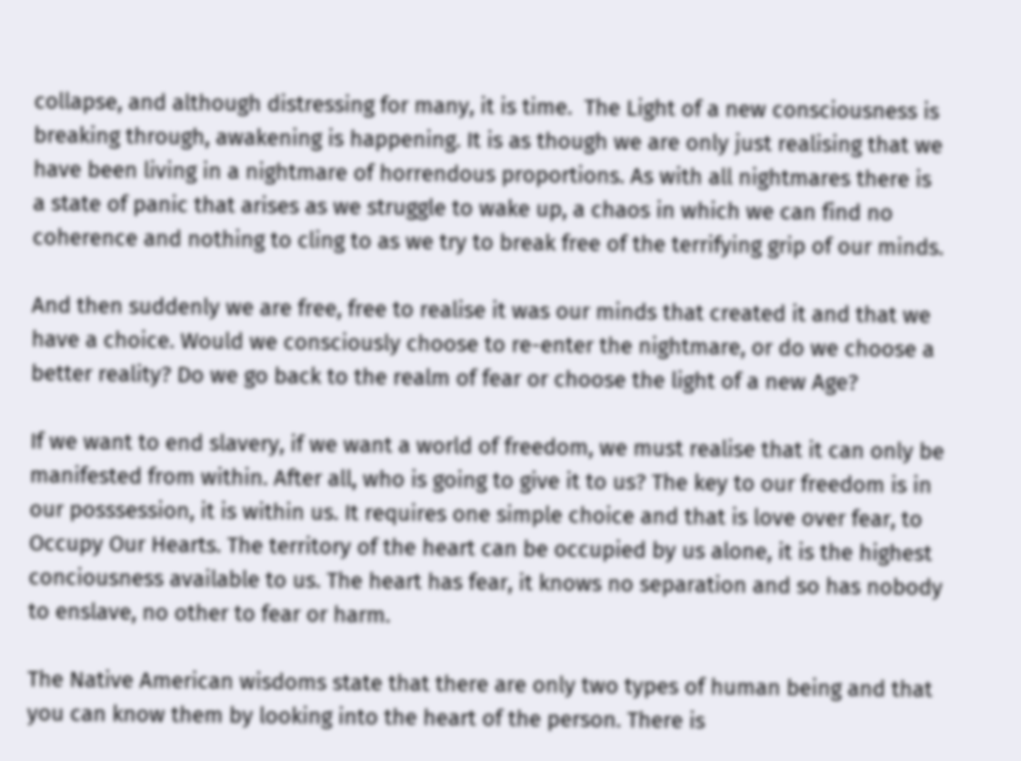collapse, and although distressing for many, it is time.  The Light of a new consciousness is breaking through, awakening is happening. It is as though we are only just realising that we have been living in a nightmare of horrendous proportions. As with all nightmares there is a state of panic that arises as we struggle to wake up, a chaos in which we can find no coherence and nothing to cling to as we try to break free of the terrifying grip of our minds.

And then suddenly we are free, free to realise it was our minds that created it and that we have a choice. Would we consciously choose to re-enter the nightmare, or do we choose a better reality? Do we go back to the realm of fear or choose the light of a new Age?

If we want to end slavery, if we want a world of freedom, we must realise that it can only be manifested from within. After all, who is going to give it to us? The key to our freedom is in our posssession, it is within us. It requires one simple choice and that is love over fear, to Occupy Our Hearts. The territory of the heart can be occupied by us alone, it is the highest conciousness available to us. The heart has fear, it knows no separation and so has nobody to enslave, no other to fear or harm.

The Native American wisdoms state that there are only two types of human being and that you can know them by looking into the heart of the person. There is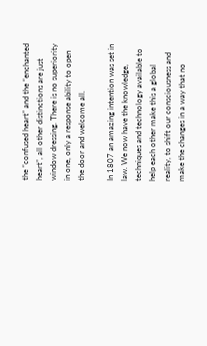the “confused heart” and the “enchanted heart”, all other distinctions are just window dressing. There is no superiority in one, only a response ability to open the door and welcome all.

In 1807 an amazing intention was set in law. We now have the knowledge, techniques and technology available to help each other make this a global reality, to shift our consciousness and make the changes in a way that no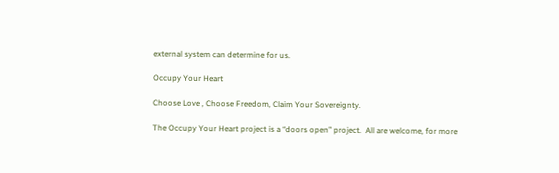external system can determine for us.

Occupy Your Heart

Choose Love , Choose Freedom, Claim Your Sovereignty.

The Occupy Your Heart project is a “doors open” project.  All are welcome, for more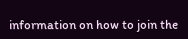information on how to join the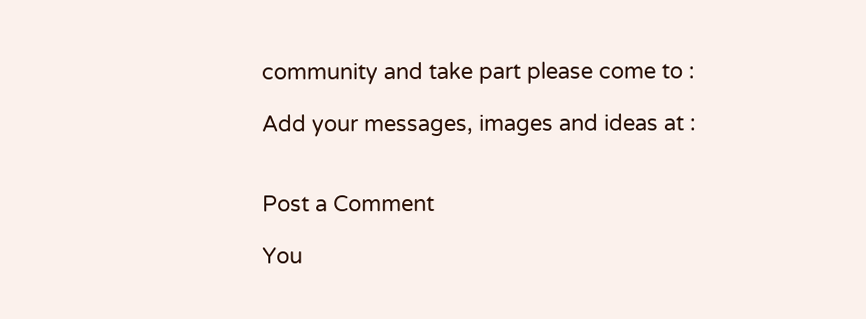community and take part please come to :

Add your messages, images and ideas at :


Post a Comment

You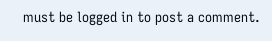must be logged in to post a comment.